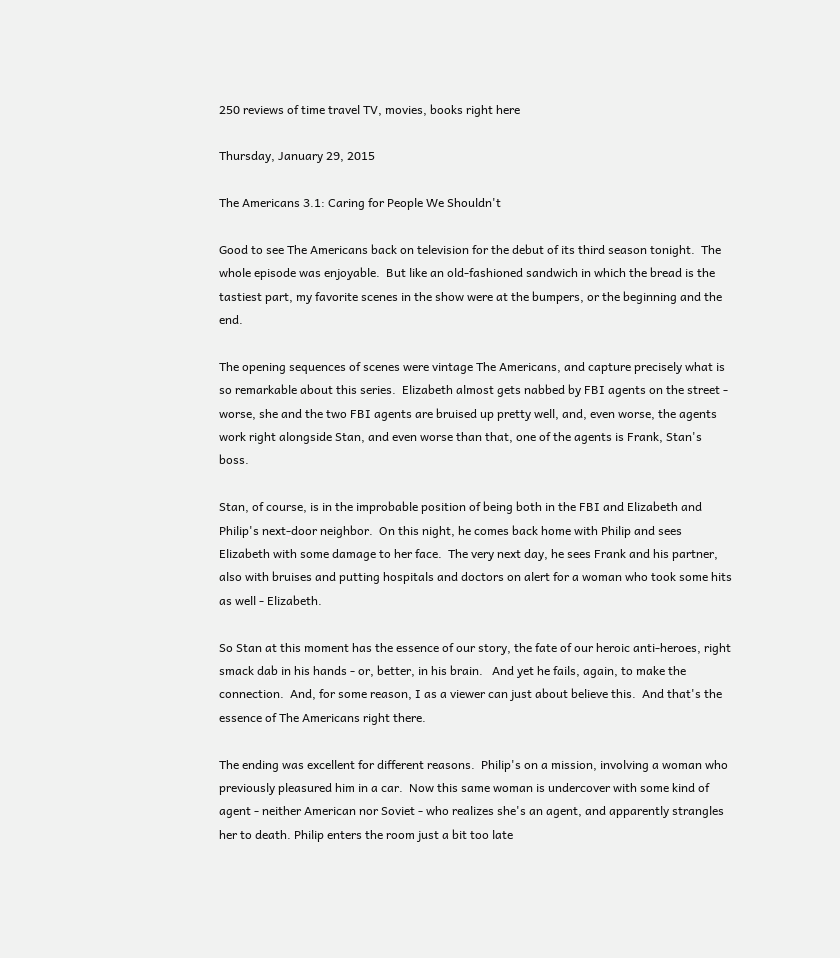250 reviews of time travel TV, movies, books right here

Thursday, January 29, 2015

The Americans 3.1: Caring for People We Shouldn't

Good to see The Americans back on television for the debut of its third season tonight.  The whole episode was enjoyable.  But like an old-fashioned sandwich in which the bread is the tastiest part, my favorite scenes in the show were at the bumpers, or the beginning and the end.

The opening sequences of scenes were vintage The Americans, and capture precisely what is so remarkable about this series.  Elizabeth almost gets nabbed by FBI agents on the street - worse, she and the two FBI agents are bruised up pretty well, and, even worse, the agents work right alongside Stan, and even worse than that, one of the agents is Frank, Stan's boss.

Stan, of course, is in the improbable position of being both in the FBI and Elizabeth and Philip's next-door neighbor.  On this night, he comes back home with Philip and sees Elizabeth with some damage to her face.  The very next day, he sees Frank and his partner, also with bruises and putting hospitals and doctors on alert for a woman who took some hits as well - Elizabeth.

So Stan at this moment has the essence of our story, the fate of our heroic anti-heroes, right smack dab in his hands - or, better, in his brain.   And yet he fails, again, to make the connection.  And, for some reason, I as a viewer can just about believe this.  And that's the essence of The Americans right there.

The ending was excellent for different reasons.  Philip's on a mission, involving a woman who previously pleasured him in a car.  Now this same woman is undercover with some kind of agent - neither American nor Soviet - who realizes she's an agent, and apparently strangles her to death. Philip enters the room just a bit too late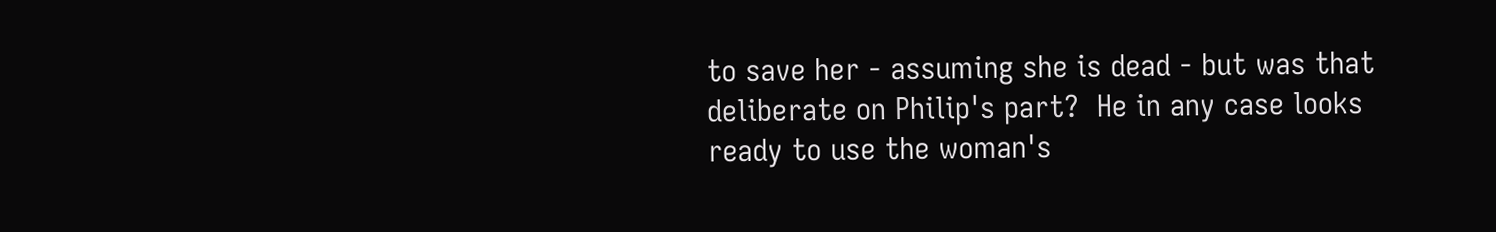to save her - assuming she is dead - but was that deliberate on Philip's part?  He in any case looks ready to use the woman's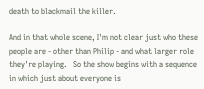death to blackmail the killer.

And in that whole scene, I'm not clear just who these people are - other than Philip - and what larger role they're playing.   So the show begins with a sequence in which just about everyone is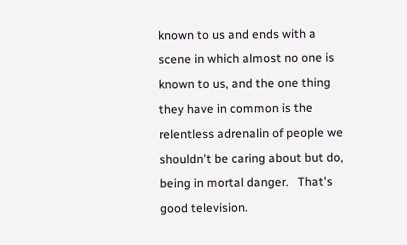known to us and ends with a scene in which almost no one is known to us, and the one thing they have in common is the relentless adrenalin of people we shouldn't be caring about but do, being in mortal danger.   That's good television.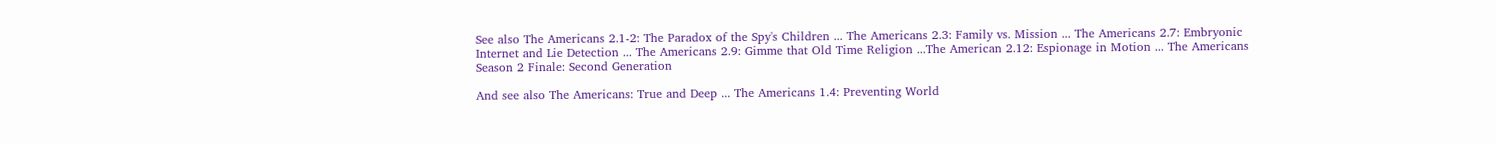See also The Americans 2.1-2: The Paradox of the Spy's Children ... The Americans 2.3: Family vs. Mission ... The Americans 2.7: Embryonic Internet and Lie Detection ... The Americans 2.9: Gimme that Old Time Religion ...The American 2.12: Espionage in Motion ... The Americans Season 2 Finale: Second Generation

And see also The Americans: True and Deep ... The Americans 1.4: Preventing World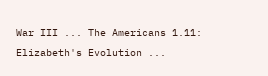War III ... The Americans 1.11:  Elizabeth's Evolution ...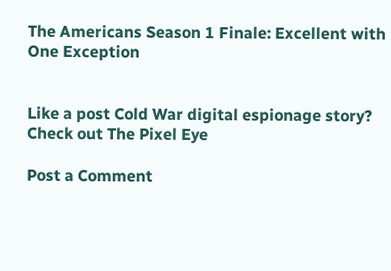The Americans Season 1 Finale: Excellent with One Exception


Like a post Cold War digital espionage story?  Check out The Pixel Eye

Post a Comment